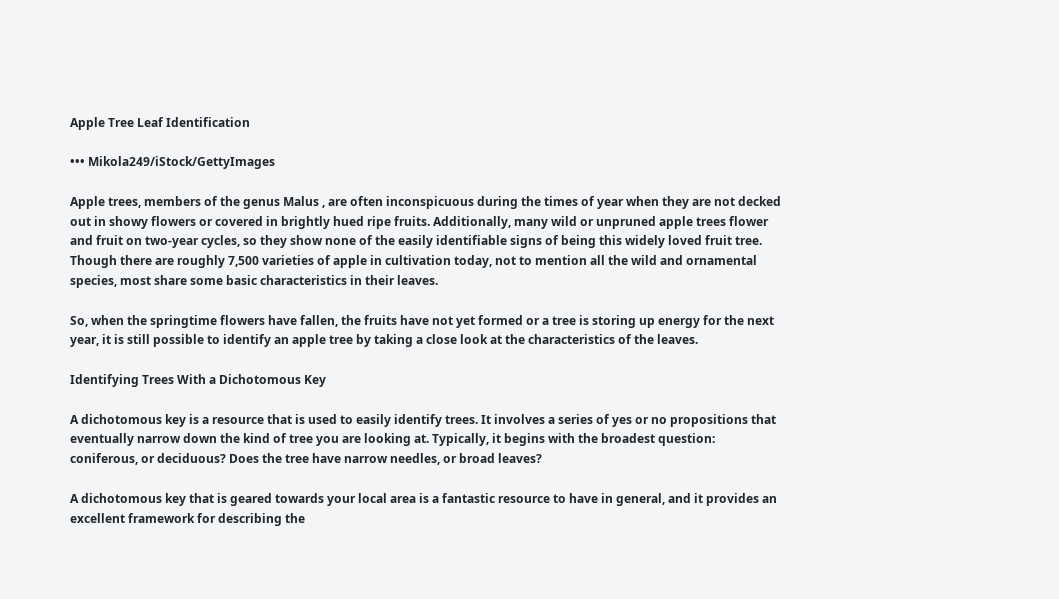Apple Tree Leaf Identification

••• Mikola249/iStock/GettyImages

Apple trees, members of the genus Malus , are often inconspicuous during the times of year when they are not decked out in showy flowers or covered in brightly hued ripe fruits. Additionally, many wild or unpruned apple trees flower and fruit on two-year cycles, so they show none of the easily identifiable signs of being this widely loved fruit tree. Though there are roughly 7,500 varieties of apple in cultivation today, not to mention all the wild and ornamental species, most share some basic characteristics in their leaves.

So, when the springtime flowers have fallen, the fruits have not yet formed or a tree is storing up energy for the next year, it is still possible to identify an apple tree by taking a close look at the characteristics of the leaves.

Identifying Trees With a Dichotomous Key

A dichotomous key is a resource that is used to easily identify trees. It involves a series of yes or no propositions that eventually narrow down the kind of tree you are looking at. Typically, it begins with the broadest question: coniferous, or deciduous? Does the tree have narrow needles, or broad leaves?

A dichotomous key that is geared towards your local area is a fantastic resource to have in general, and it provides an excellent framework for describing the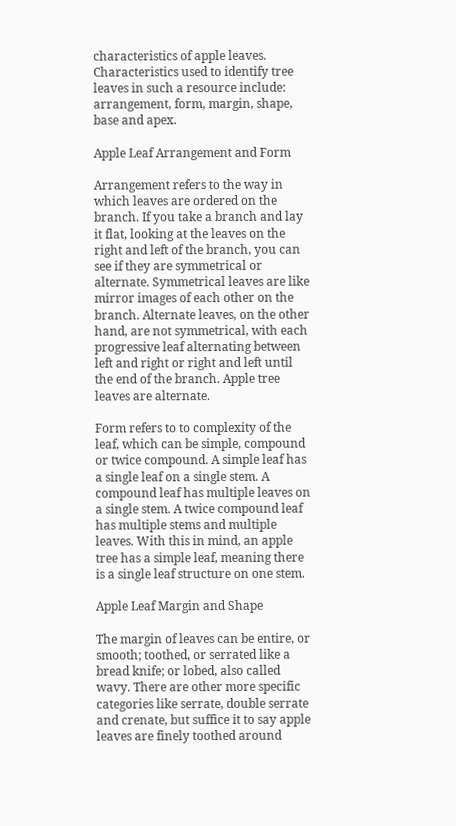characteristics of apple leaves. Characteristics used to identify tree leaves in such a resource include: arrangement, form, margin, shape, base and apex.

Apple Leaf Arrangement and Form

Arrangement refers to the way in which leaves are ordered on the branch. If you take a branch and lay it flat, looking at the leaves on the right and left of the branch, you can see if they are symmetrical or alternate. Symmetrical leaves are like mirror images of each other on the branch. Alternate leaves, on the other hand, are not symmetrical, with each progressive leaf alternating between left and right or right and left until the end of the branch. Apple tree leaves are alternate.

Form refers to to complexity of the leaf, which can be simple, compound or twice compound. A simple leaf has a single leaf on a single stem. A compound leaf has multiple leaves on a single stem. A twice compound leaf has multiple stems and multiple leaves. With this in mind, an apple tree has a simple leaf, meaning there is a single leaf structure on one stem.

Apple Leaf Margin and Shape

The margin of leaves can be entire, or smooth; toothed, or serrated like a bread knife; or lobed, also called wavy. There are other more specific categories like serrate, double serrate and crenate, but suffice it to say apple leaves are finely toothed around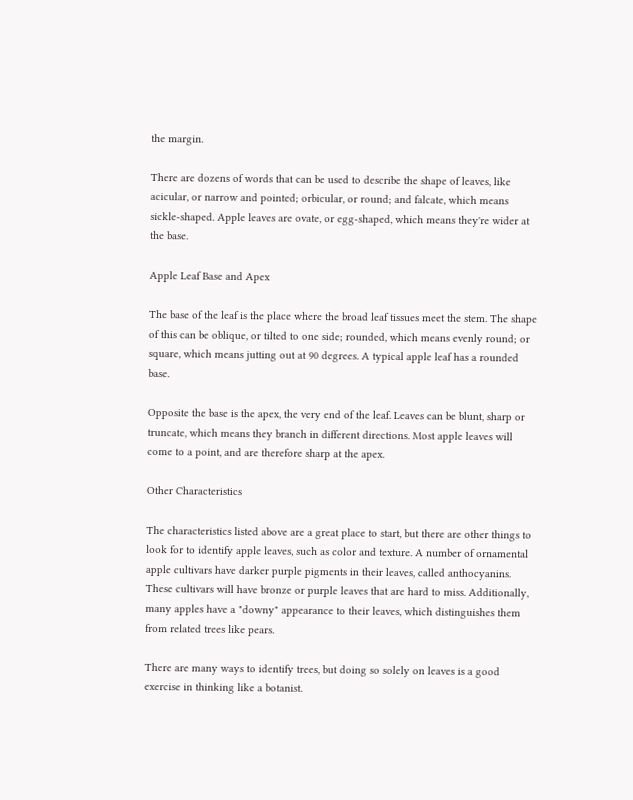the margin.

There are dozens of words that can be used to describe the shape of leaves, like acicular, or narrow and pointed; orbicular, or round; and falcate, which means sickle-shaped. Apple leaves are ovate, or egg-shaped, which means they're wider at the base.

Apple Leaf Base and Apex

The base of the leaf is the place where the broad leaf tissues meet the stem. The shape of this can be oblique, or tilted to one side; rounded, which means evenly round; or square, which means jutting out at 90 degrees. A typical apple leaf has a rounded base.

Opposite the base is the apex, the very end of the leaf. Leaves can be blunt, sharp or truncate, which means they branch in different directions. Most apple leaves will come to a point, and are therefore sharp at the apex.

Other Characteristics

The characteristics listed above are a great place to start, but there are other things to look for to identify apple leaves, such as color and texture. A number of ornamental apple cultivars have darker purple pigments in their leaves, called anthocyanins. These cultivars will have bronze or purple leaves that are hard to miss. Additionally, many apples have a "downy" appearance to their leaves, which distinguishes them from related trees like pears.

There are many ways to identify trees, but doing so solely on leaves is a good exercise in thinking like a botanist.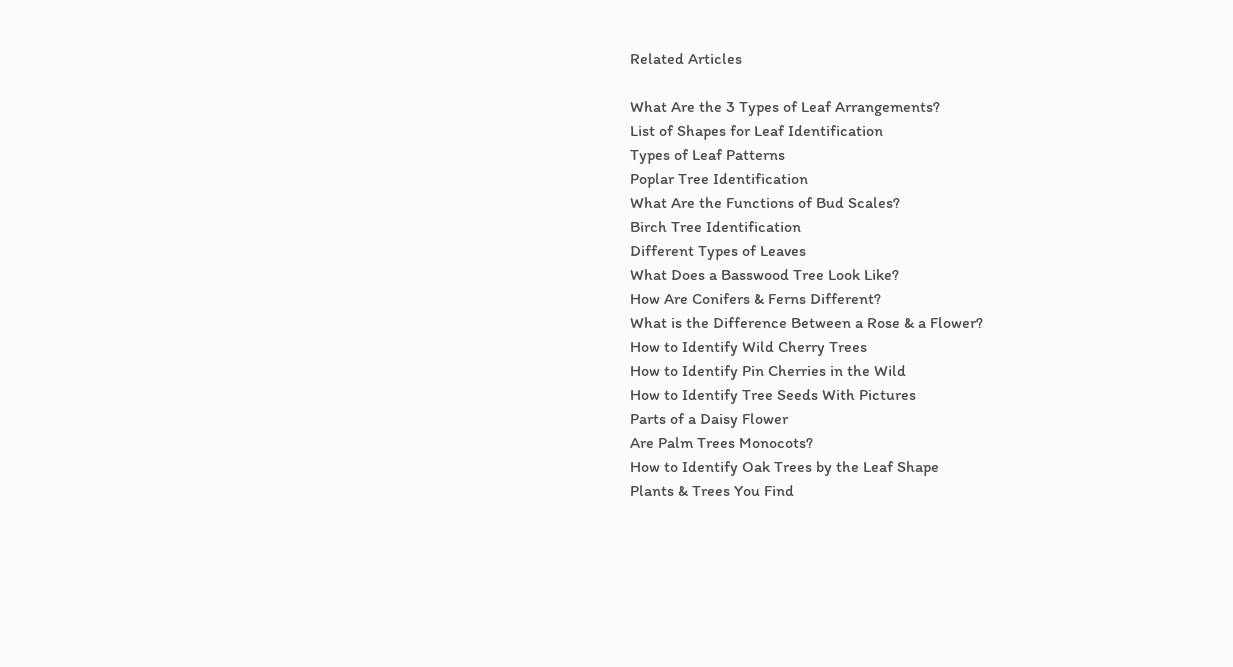Related Articles

What Are the 3 Types of Leaf Arrangements?
List of Shapes for Leaf Identification
Types of Leaf Patterns
Poplar Tree Identification
What Are the Functions of Bud Scales?
Birch Tree Identification
Different Types of Leaves
What Does a Basswood Tree Look Like?
How Are Conifers & Ferns Different?
What is the Difference Between a Rose & a Flower?
How to Identify Wild Cherry Trees
How to Identify Pin Cherries in the Wild
How to Identify Tree Seeds With Pictures
Parts of a Daisy Flower
Are Palm Trees Monocots?
How to Identify Oak Trees by the Leaf Shape
Plants & Trees You Find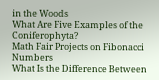in the Woods
What Are Five Examples of the Coniferophyta?
Math Fair Projects on Fibonacci Numbers
What Is the Difference Between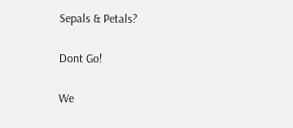Sepals & Petals?

Dont Go!

We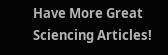Have More Great Sciencing Articles!